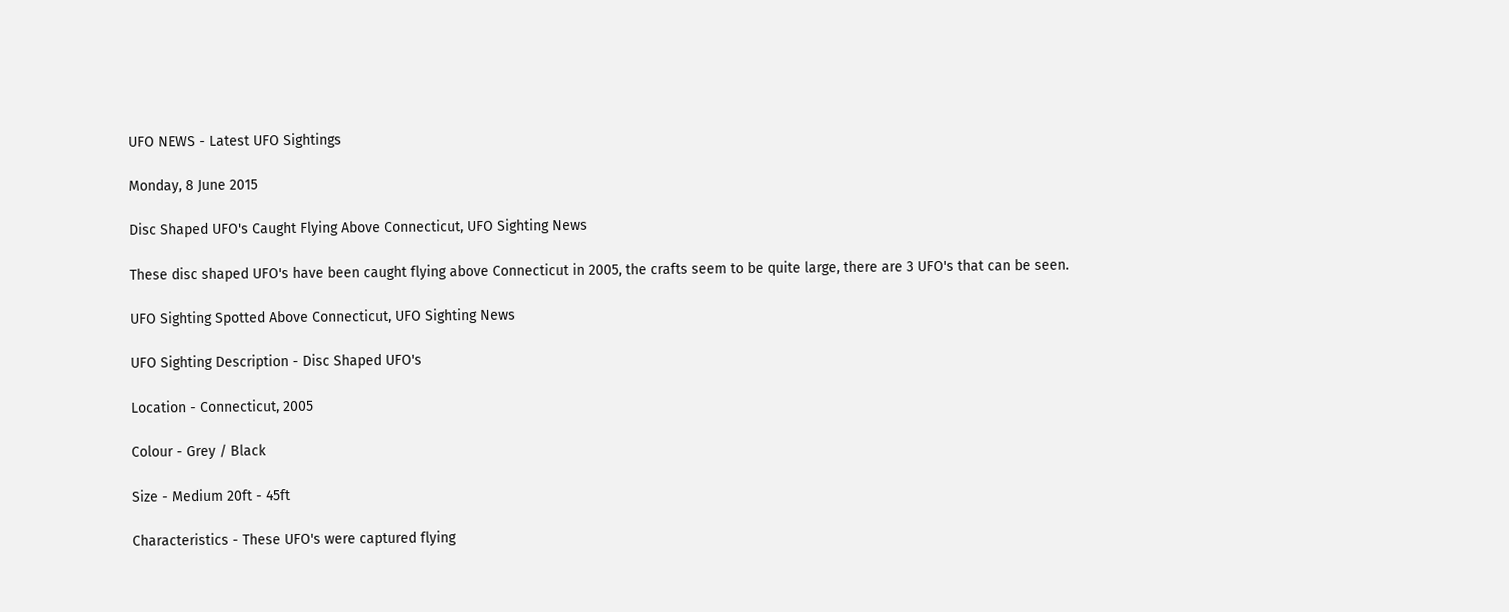UFO NEWS - Latest UFO Sightings

Monday, 8 June 2015

Disc Shaped UFO's Caught Flying Above Connecticut, UFO Sighting News

These disc shaped UFO's have been caught flying above Connecticut in 2005, the crafts seem to be quite large, there are 3 UFO's that can be seen.

UFO Sighting Spotted Above Connecticut, UFO Sighting News

UFO Sighting Description - Disc Shaped UFO's

Location - Connecticut, 2005

Colour - Grey / Black

Size - Medium 20ft - 45ft

Characteristics - These UFO's were captured flying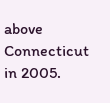above Connecticut in 2005.